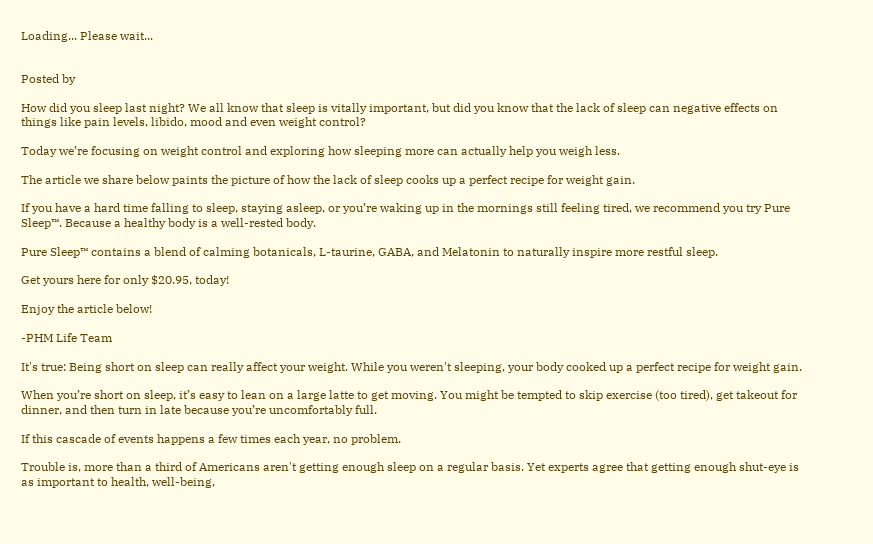Loading... Please wait...


Posted by

How did you sleep last night? We all know that sleep is vitally important, but did you know that the lack of sleep can negative effects on things like pain levels, libido, mood and even weight control?

Today we’re focusing on weight control and exploring how sleeping more can actually help you weigh less.

The article we share below paints the picture of how the lack of sleep cooks up a perfect recipe for weight gain.

If you have a hard time falling to sleep, staying asleep, or you’re waking up in the mornings still feeling tired, we recommend you try Pure Sleep™. Because a healthy body is a well-rested body.

Pure Sleep™ contains a blend of calming botanicals, L-taurine, GABA, and Melatonin to naturally inspire more restful sleep.

Get yours here for only $20.95, today!

Enjoy the article below!

-PHM Life Team

It's true: Being short on sleep can really affect your weight. While you weren't sleeping, your body cooked up a perfect recipe for weight gain.

When you’re short on sleep, it’s easy to lean on a large latte to get moving. You might be tempted to skip exercise (too tired), get takeout for dinner, and then turn in late because you’re uncomfortably full.

If this cascade of events happens a few times each year, no problem.

Trouble is, more than a third of Americans aren't getting enough sleep on a regular basis. Yet experts agree that getting enough shut-eye is as important to health, well-being,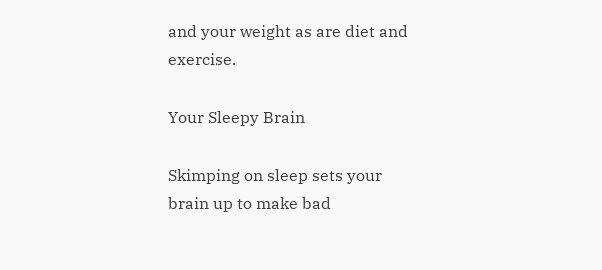and your weight as are diet and exercise.

Your Sleepy Brain

Skimping on sleep sets your brain up to make bad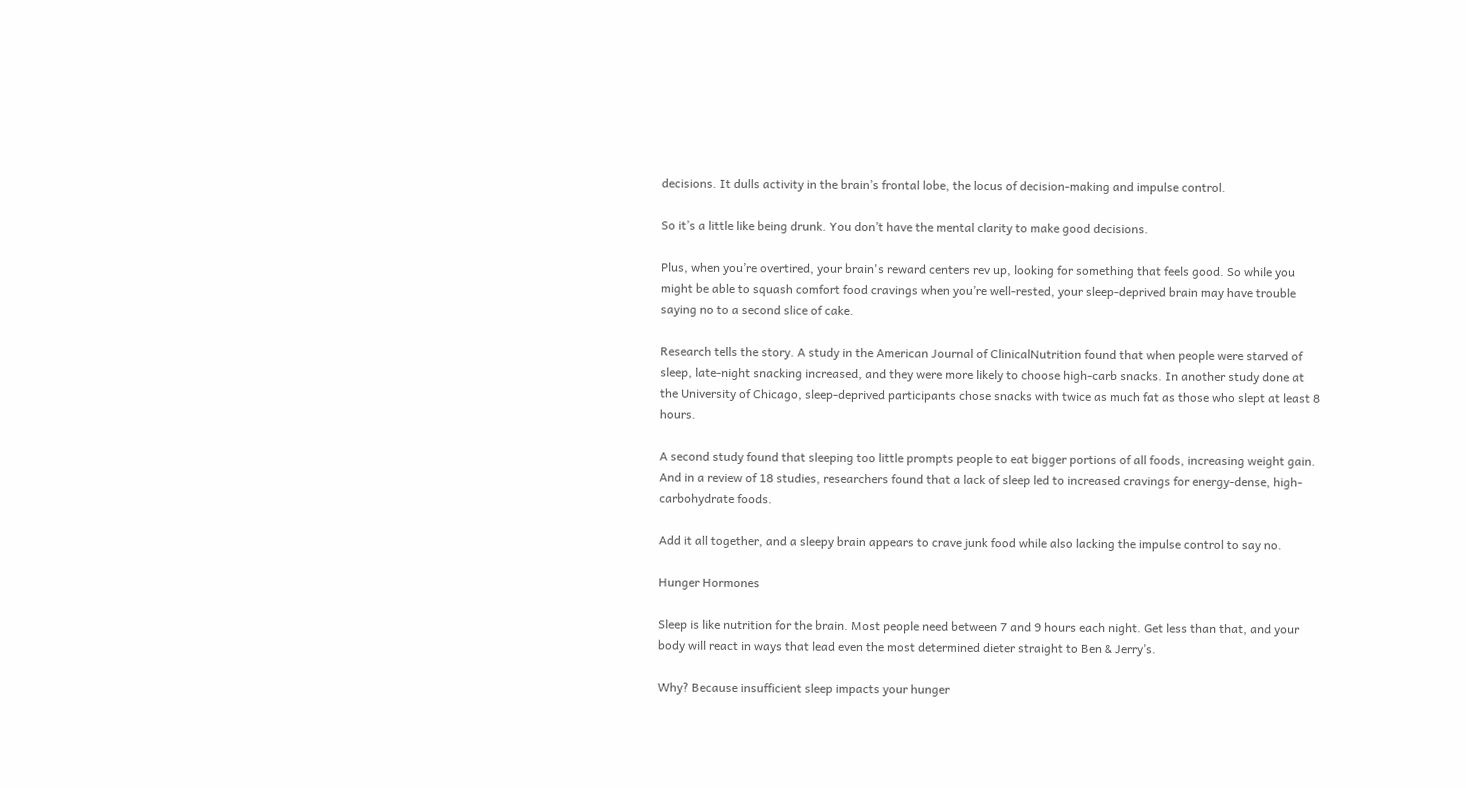decisions. It dulls activity in the brain’s frontal lobe, the locus of decision-making and impulse control.

So it’s a little like being drunk. You don’t have the mental clarity to make good decisions.

Plus, when you’re overtired, your brain's reward centers rev up, looking for something that feels good. So while you might be able to squash comfort food cravings when you’re well-rested, your sleep-deprived brain may have trouble saying no to a second slice of cake.

Research tells the story. A study in the American Journal of ClinicalNutrition found that when people were starved of sleep, late-night snacking increased, and they were more likely to choose high-carb snacks. In another study done at the University of Chicago, sleep-deprived participants chose snacks with twice as much fat as those who slept at least 8 hours.

A second study found that sleeping too little prompts people to eat bigger portions of all foods, increasing weight gain. And in a review of 18 studies, researchers found that a lack of sleep led to increased cravings for energy-dense, high-carbohydrate foods.

Add it all together, and a sleepy brain appears to crave junk food while also lacking the impulse control to say no.

Hunger Hormones

Sleep is like nutrition for the brain. Most people need between 7 and 9 hours each night. Get less than that, and your body will react in ways that lead even the most determined dieter straight to Ben & Jerry’s.

Why? Because insufficient sleep impacts your hunger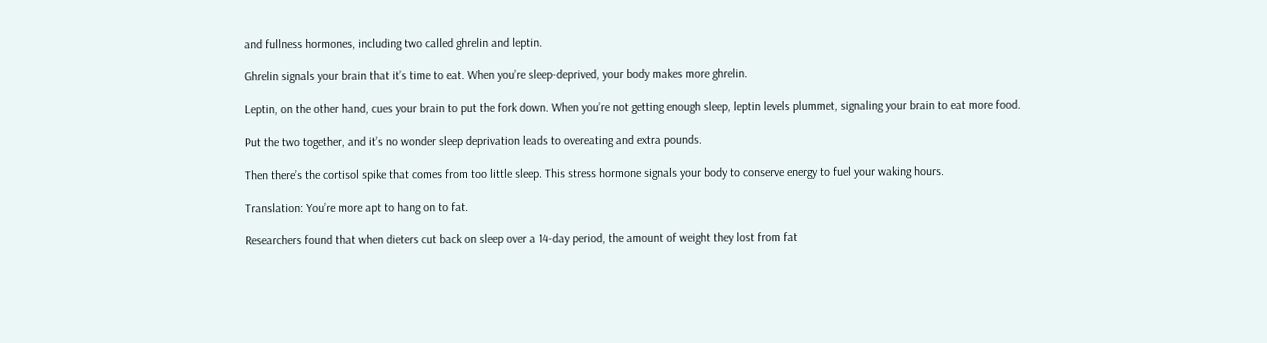and fullness hormones, including two called ghrelin and leptin.

Ghrelin signals your brain that it’s time to eat. When you’re sleep-deprived, your body makes more ghrelin.

Leptin, on the other hand, cues your brain to put the fork down. When you’re not getting enough sleep, leptin levels plummet, signaling your brain to eat more food.

Put the two together, and it’s no wonder sleep deprivation leads to overeating and extra pounds.

Then there’s the cortisol spike that comes from too little sleep. This stress hormone signals your body to conserve energy to fuel your waking hours.

Translation: You’re more apt to hang on to fat.

Researchers found that when dieters cut back on sleep over a 14-day period, the amount of weight they lost from fat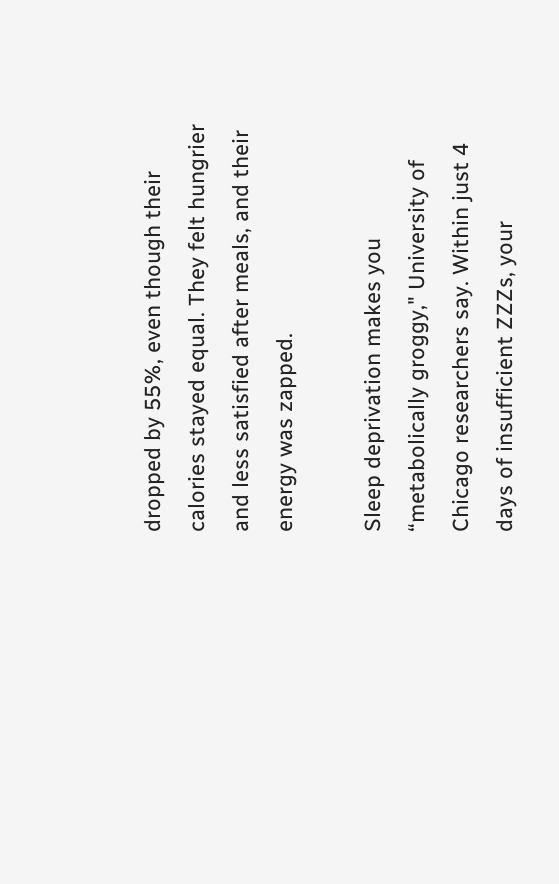dropped by 55%, even though their calories stayed equal. They felt hungrier and less satisfied after meals, and their energy was zapped.

Sleep deprivation makes you “metabolically groggy," University of Chicago researchers say. Within just 4 days of insufficient ZZZs, your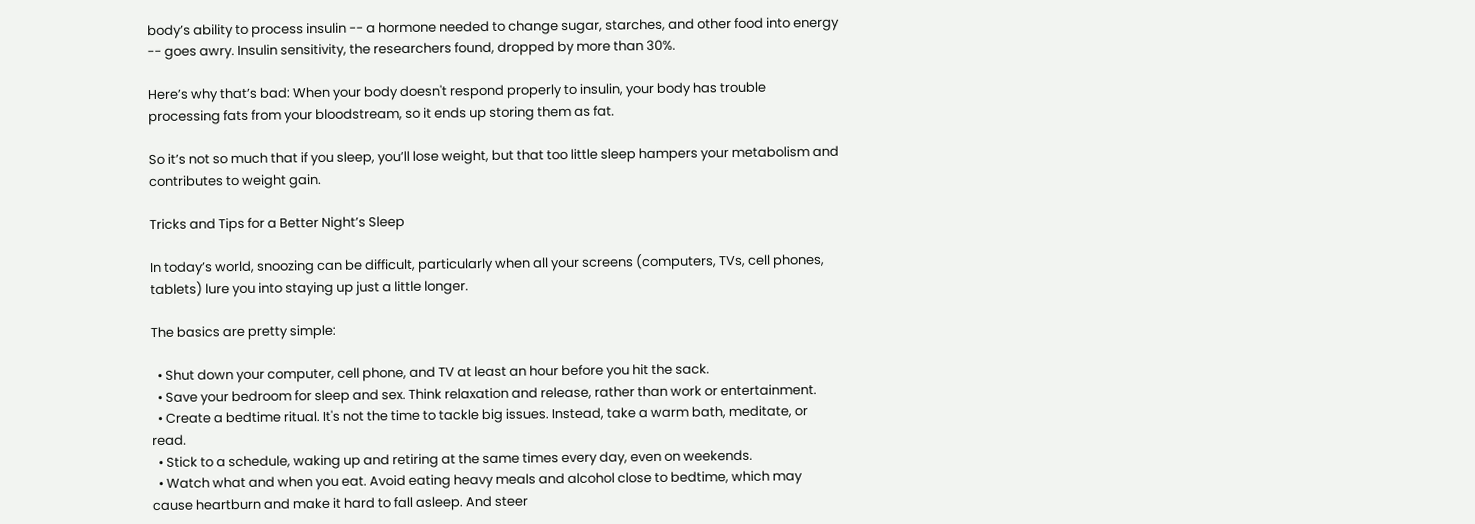body’s ability to process insulin -- a hormone needed to change sugar, starches, and other food into energy -- goes awry. Insulin sensitivity, the researchers found, dropped by more than 30%.

Here’s why that’s bad: When your body doesn't respond properly to insulin, your body has trouble processing fats from your bloodstream, so it ends up storing them as fat.

So it’s not so much that if you sleep, you’ll lose weight, but that too little sleep hampers your metabolism and contributes to weight gain.

Tricks and Tips for a Better Night’s Sleep

In today’s world, snoozing can be difficult, particularly when all your screens (computers, TVs, cell phones, tablets) lure you into staying up just a little longer.

The basics are pretty simple:

  • Shut down your computer, cell phone, and TV at least an hour before you hit the sack.
  • Save your bedroom for sleep and sex. Think relaxation and release, rather than work or entertainment.
  • Create a bedtime ritual. It's not the time to tackle big issues. Instead, take a warm bath, meditate, or read.
  • Stick to a schedule, waking up and retiring at the same times every day, even on weekends.
  • Watch what and when you eat. Avoid eating heavy meals and alcohol close to bedtime, which may cause heartburn and make it hard to fall asleep. And steer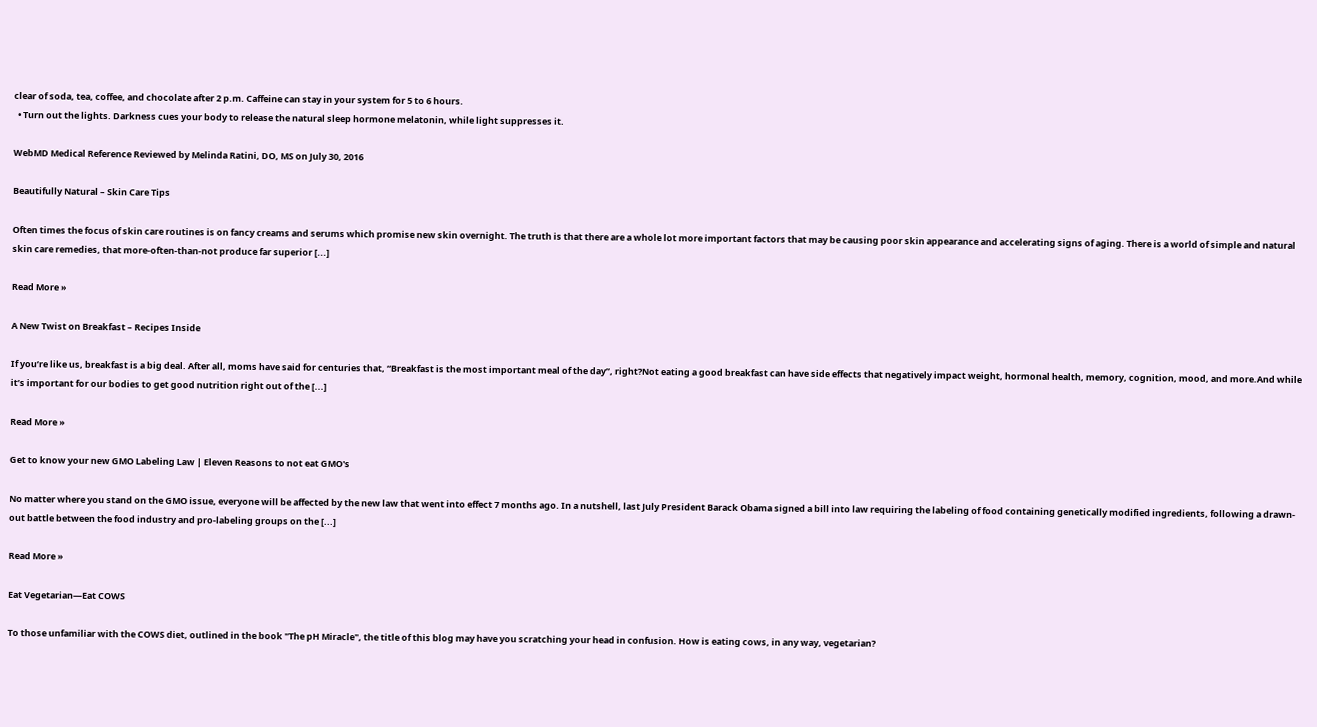clear of soda, tea, coffee, and chocolate after 2 p.m. Caffeine can stay in your system for 5 to 6 hours.
  • Turn out the lights. Darkness cues your body to release the natural sleep hormone melatonin, while light suppresses it.

WebMD Medical Reference Reviewed by Melinda Ratini, DO, MS on July 30, 2016

Beautifully Natural – Skin Care Tips

Often times the focus of skin care routines is on fancy creams and serums which promise new skin overnight. The truth is that there are a whole lot more important factors that may be causing poor skin appearance and accelerating signs of aging. There is a world of simple and natural skin care remedies, that more-often-than-not produce far superior [...]

Read More »

A New Twist on Breakfast – Recipes Inside

If you’re like us, breakfast is a big deal. After all, moms have said for centuries that, “Breakfast is the most important meal of the day”, right?Not eating a good breakfast can have side effects that negatively impact weight, hormonal health, memory, cognition, mood, and more.And while it’s important for our bodies to get good nutrition right out of the [...]

Read More »

Get to know your new GMO Labeling Law | Eleven Reasons to not eat GMO's

No matter where you stand on the GMO issue, everyone will be affected by the new law that went into effect 7 months ago. In a nutshell, last July President Barack Obama signed a bill into law requiring the labeling of food containing genetically modified ingredients, following a drawn-out battle between the food industry and pro-labeling groups on the [...]

Read More »

Eat Vegetarian—Eat COWS

To those unfamiliar with the COWS diet, outlined in the book "The pH Miracle", the title of this blog may have you scratching your head in confusion. How is eating cows, in any way, vegetarian?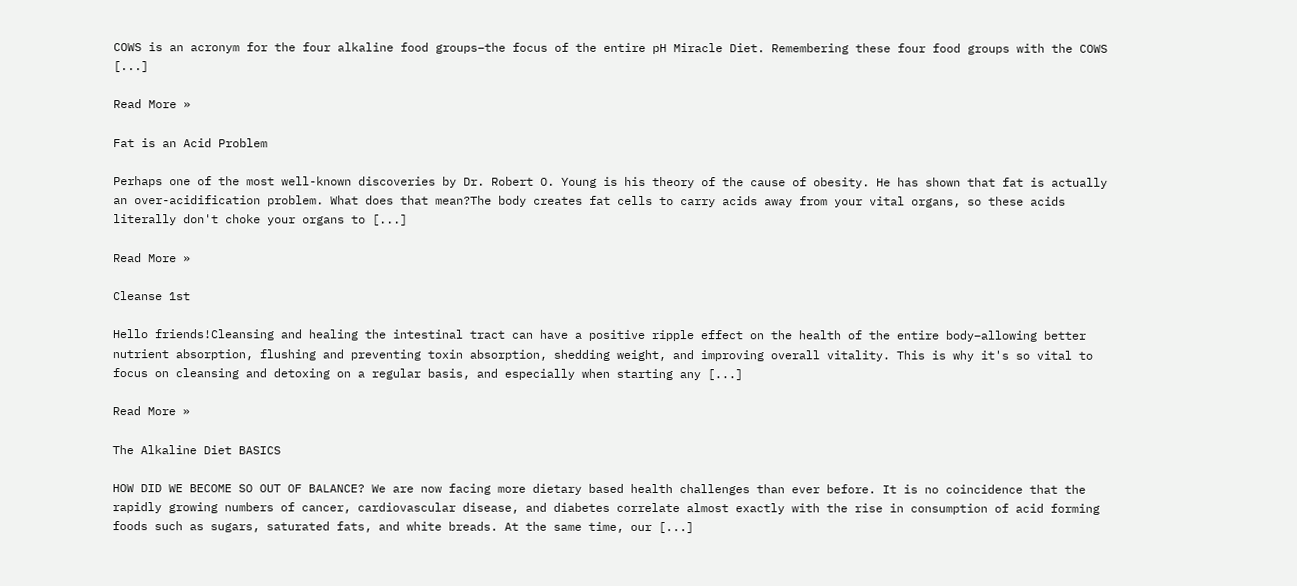COWS is an acronym for the four alkaline food groups–the focus of the entire pH Miracle Diet. Remembering these four food groups with the COWS [...]

Read More »

Fat is an Acid Problem

Perhaps one of the most well-known discoveries by Dr. Robert O. Young is his theory of the cause of obesity. He has shown that fat is actually an over-acidification problem. What does that mean?The body creates fat cells to carry acids away from your vital organs, so these acids literally don't choke your organs to [...]

Read More »

Cleanse 1st

Hello friends!Cleansing and healing the intestinal tract can have a positive ripple effect on the health of the entire body–allowing better nutrient absorption, flushing and preventing toxin absorption, shedding weight, and improving overall vitality. This is why it's so vital to focus on cleansing and detoxing on a regular basis, and especially when starting any [...]

Read More »

The Alkaline Diet BASICS

HOW DID WE BECOME SO OUT OF BALANCE? We are now facing more dietary based health challenges than ever before. It is no coincidence that the rapidly growing numbers of cancer, cardiovascular disease, and diabetes correlate almost exactly with the rise in consumption of acid forming foods such as sugars, saturated fats, and white breads. At the same time, our [...]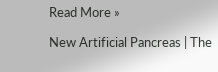Read More »

New Artificial Pancreas | The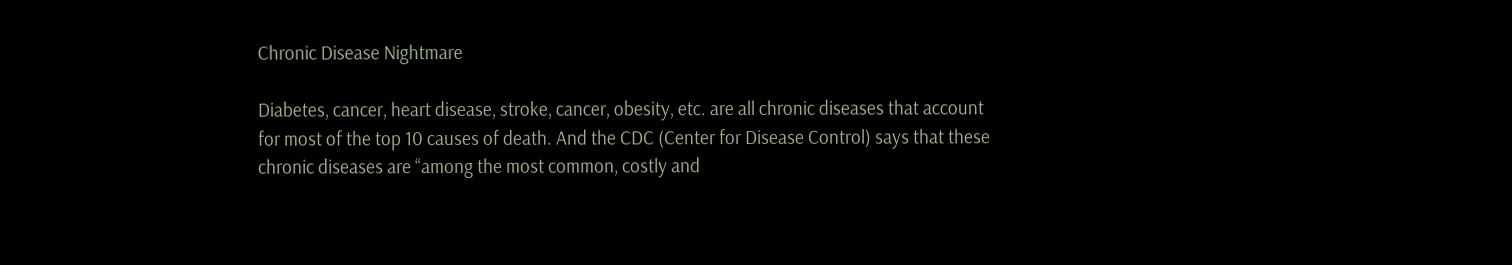Chronic Disease Nightmare

Diabetes, cancer, heart disease, stroke, cancer, obesity, etc. are all chronic diseases that account for most of the top 10 causes of death. And the CDC (Center for Disease Control) says that these chronic diseases are “among the most common, costly and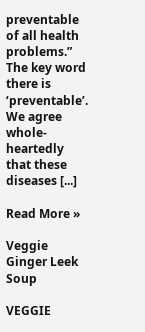preventable of all health problems.” The key word there is ‘preventable’. We agree whole-heartedly that these diseases [...]

Read More »

Veggie Ginger Leek Soup

VEGGIE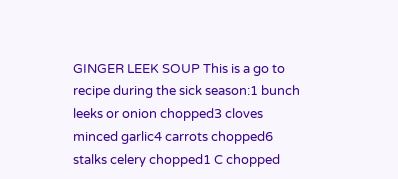GINGER LEEK SOUP This is a go to recipe during the sick season:1 bunch leeks or onion chopped3 cloves minced garlic4 carrots chopped6 stalks celery chopped1 C chopped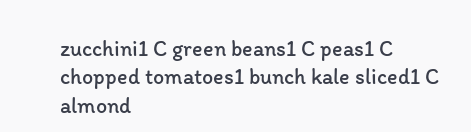zucchini1 C green beans1 C peas1 C chopped tomatoes1 bunch kale sliced1 C almond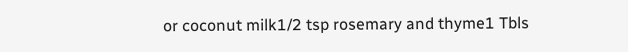or coconut milk1/2 tsp rosemary and thyme1 Tbls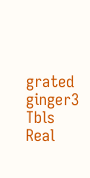grated ginger3 Tbls Real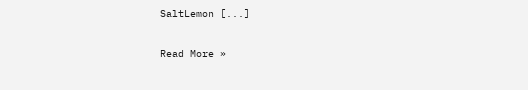SaltLemon [...]

Read More »